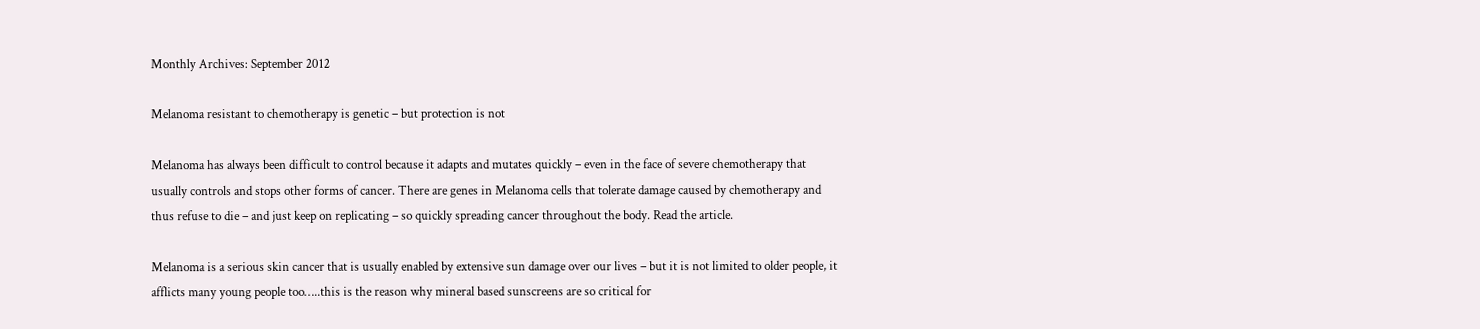Monthly Archives: September 2012

Melanoma resistant to chemotherapy is genetic – but protection is not

Melanoma has always been difficult to control because it adapts and mutates quickly – even in the face of severe chemotherapy that usually controls and stops other forms of cancer. There are genes in Melanoma cells that tolerate damage caused by chemotherapy and thus refuse to die – and just keep on replicating – so quickly spreading cancer throughout the body. Read the article.

Melanoma is a serious skin cancer that is usually enabled by extensive sun damage over our lives – but it is not limited to older people, it afflicts many young people too…..this is the reason why mineral based sunscreens are so critical for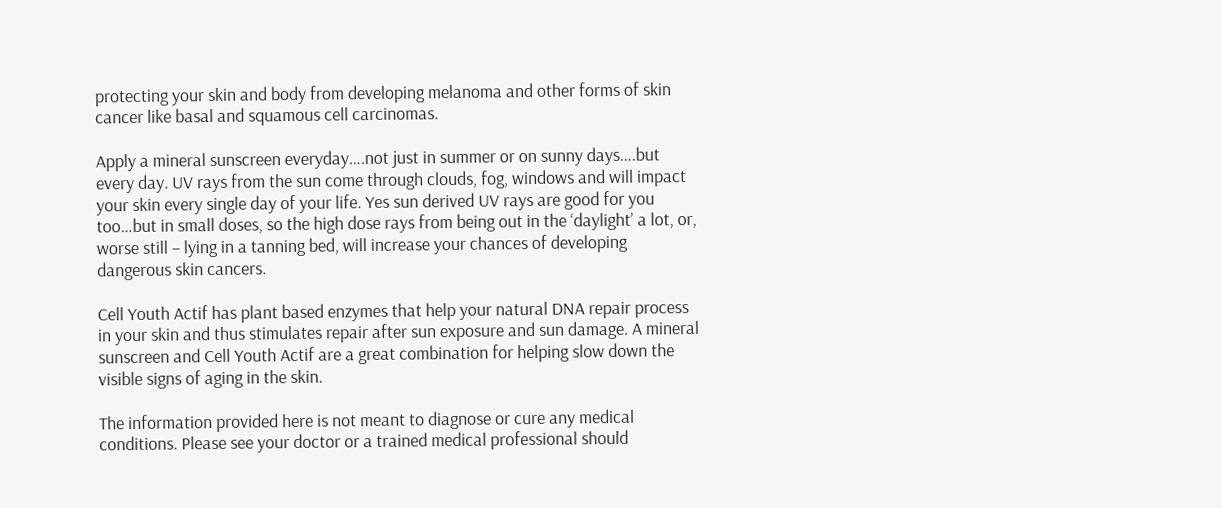protecting your skin and body from developing melanoma and other forms of skin cancer like basal and squamous cell carcinomas.

Apply a mineral sunscreen everyday….not just in summer or on sunny days….but every day. UV rays from the sun come through clouds, fog, windows and will impact your skin every single day of your life. Yes sun derived UV rays are good for you too…but in small doses, so the high dose rays from being out in the ‘daylight’ a lot, or, worse still – lying in a tanning bed, will increase your chances of developing dangerous skin cancers.

Cell Youth Actif has plant based enzymes that help your natural DNA repair process in your skin and thus stimulates repair after sun exposure and sun damage. A mineral sunscreen and Cell Youth Actif are a great combination for helping slow down the visible signs of aging in the skin.

The information provided here is not meant to diagnose or cure any medical conditions. Please see your doctor or a trained medical professional should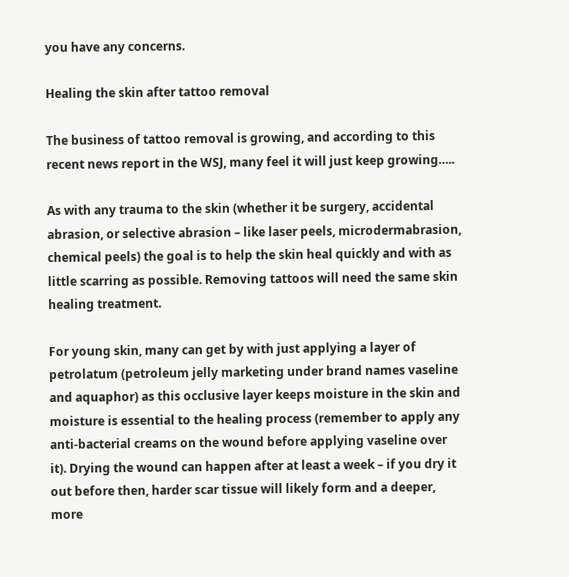you have any concerns.

Healing the skin after tattoo removal

The business of tattoo removal is growing, and according to this recent news report in the WSJ, many feel it will just keep growing…..

As with any trauma to the skin (whether it be surgery, accidental abrasion, or selective abrasion – like laser peels, microdermabrasion, chemical peels) the goal is to help the skin heal quickly and with as little scarring as possible. Removing tattoos will need the same skin healing treatment.

For young skin, many can get by with just applying a layer of petrolatum (petroleum jelly marketing under brand names vaseline and aquaphor) as this occlusive layer keeps moisture in the skin and moisture is essential to the healing process (remember to apply any anti-bacterial creams on the wound before applying vaseline over it). Drying the wound can happen after at least a week – if you dry it out before then, harder scar tissue will likely form and a deeper, more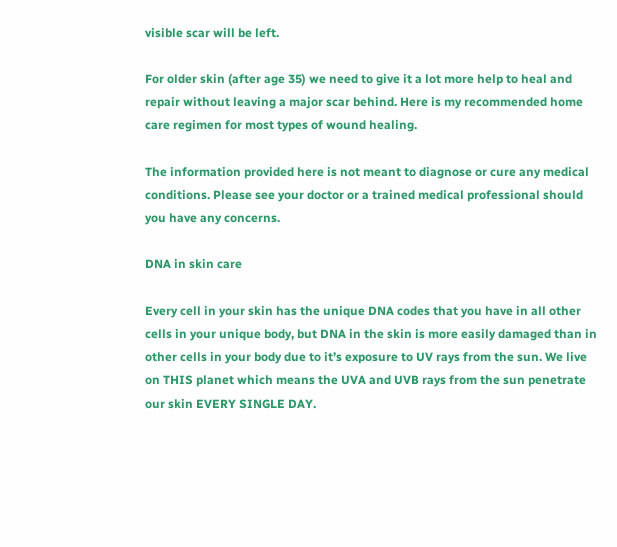visible scar will be left.

For older skin (after age 35) we need to give it a lot more help to heal and repair without leaving a major scar behind. Here is my recommended home care regimen for most types of wound healing.

The information provided here is not meant to diagnose or cure any medical conditions. Please see your doctor or a trained medical professional should you have any concerns.

DNA in skin care

Every cell in your skin has the unique DNA codes that you have in all other cells in your unique body, but DNA in the skin is more easily damaged than in other cells in your body due to it’s exposure to UV rays from the sun. We live on THIS planet which means the UVA and UVB rays from the sun penetrate our skin EVERY SINGLE DAY.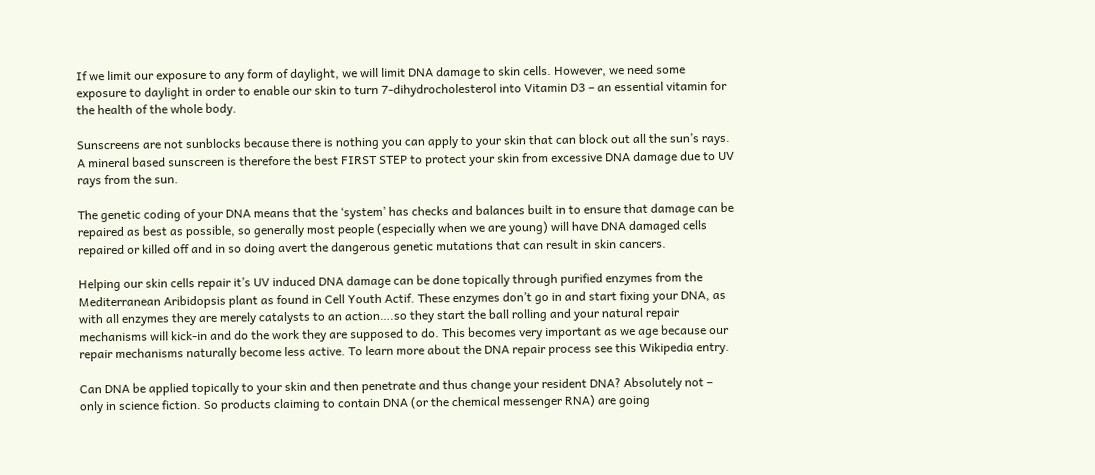If we limit our exposure to any form of daylight, we will limit DNA damage to skin cells. However, we need some exposure to daylight in order to enable our skin to turn 7-dihydrocholesterol into Vitamin D3 – an essential vitamin for the health of the whole body.

Sunscreens are not sunblocks because there is nothing you can apply to your skin that can block out all the sun’s rays. A mineral based sunscreen is therefore the best FIRST STEP to protect your skin from excessive DNA damage due to UV rays from the sun.

The genetic coding of your DNA means that the ‘system’ has checks and balances built in to ensure that damage can be repaired as best as possible, so generally most people (especially when we are young) will have DNA damaged cells repaired or killed off and in so doing avert the dangerous genetic mutations that can result in skin cancers.

Helping our skin cells repair it’s UV induced DNA damage can be done topically through purified enzymes from the Mediterranean Aribidopsis plant as found in Cell Youth Actif. These enzymes don’t go in and start fixing your DNA, as with all enzymes they are merely catalysts to an action….so they start the ball rolling and your natural repair mechanisms will kick-in and do the work they are supposed to do. This becomes very important as we age because our repair mechanisms naturally become less active. To learn more about the DNA repair process see this Wikipedia entry.

Can DNA be applied topically to your skin and then penetrate and thus change your resident DNA? Absolutely not – only in science fiction. So products claiming to contain DNA (or the chemical messenger RNA) are going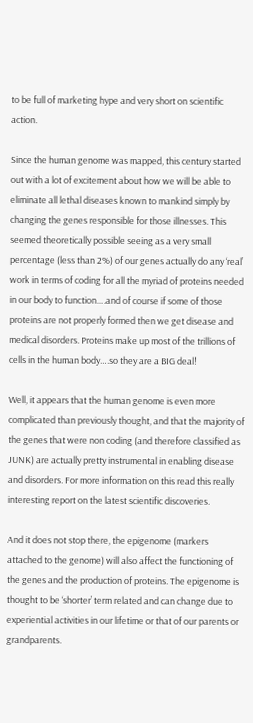to be full of marketing hype and very short on scientific action.

Since the human genome was mapped, this century started out with a lot of excitement about how we will be able to eliminate all lethal diseases known to mankind simply by changing the genes responsible for those illnesses. This seemed theoretically possible seeing as a very small percentage (less than 2%) of our genes actually do any ‘real’ work in terms of coding for all the myriad of proteins needed in our body to function….and of course if some of those proteins are not properly formed then we get disease and medical disorders. Proteins make up most of the trillions of cells in the human body….so they are a BIG deal!

Well, it appears that the human genome is even more complicated than previously thought, and that the majority of the genes that were non coding (and therefore classified as JUNK) are actually pretty instrumental in enabling disease and disorders. For more information on this read this really interesting report on the latest scientific discoveries.

And it does not stop there, the epigenome (markers attached to the genome) will also affect the functioning of the genes and the production of proteins. The epigenome is thought to be ‘shorter’ term related and can change due to experiential activities in our lifetime or that of our parents or grandparents.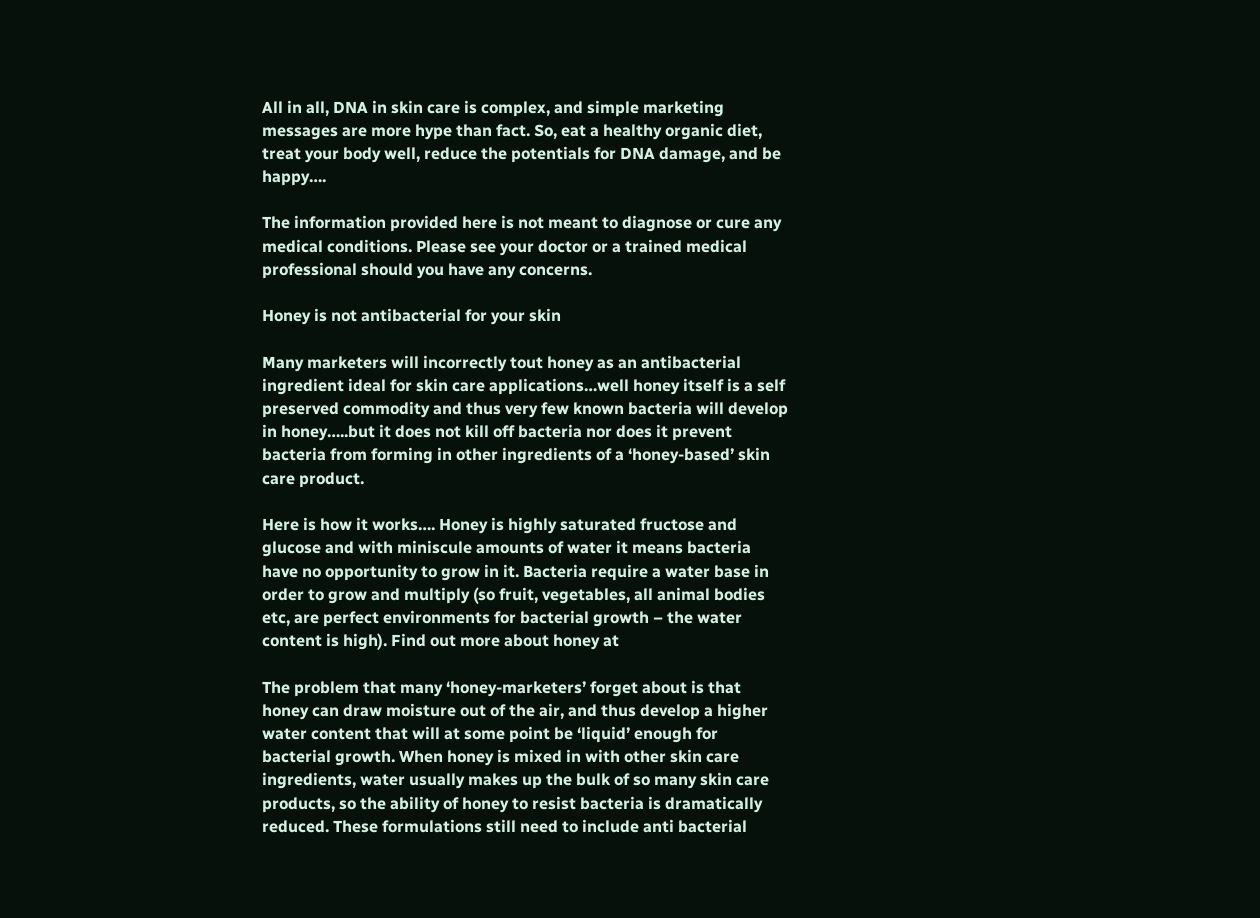All in all, DNA in skin care is complex, and simple marketing messages are more hype than fact. So, eat a healthy organic diet, treat your body well, reduce the potentials for DNA damage, and be happy….

The information provided here is not meant to diagnose or cure any medical conditions. Please see your doctor or a trained medical professional should you have any concerns.

Honey is not antibacterial for your skin

Many marketers will incorrectly tout honey as an antibacterial ingredient ideal for skin care applications…well honey itself is a self preserved commodity and thus very few known bacteria will develop in honey…..but it does not kill off bacteria nor does it prevent bacteria from forming in other ingredients of a ‘honey-based’ skin care product.

Here is how it works…. Honey is highly saturated fructose and glucose and with miniscule amounts of water it means bacteria have no opportunity to grow in it. Bacteria require a water base in order to grow and multiply (so fruit, vegetables, all animal bodies etc, are perfect environments for bacterial growth – the water content is high). Find out more about honey at

The problem that many ‘honey-marketers’ forget about is that honey can draw moisture out of the air, and thus develop a higher water content that will at some point be ‘liquid’ enough for bacterial growth. When honey is mixed in with other skin care ingredients, water usually makes up the bulk of so many skin care products, so the ability of honey to resist bacteria is dramatically reduced. These formulations still need to include anti bacterial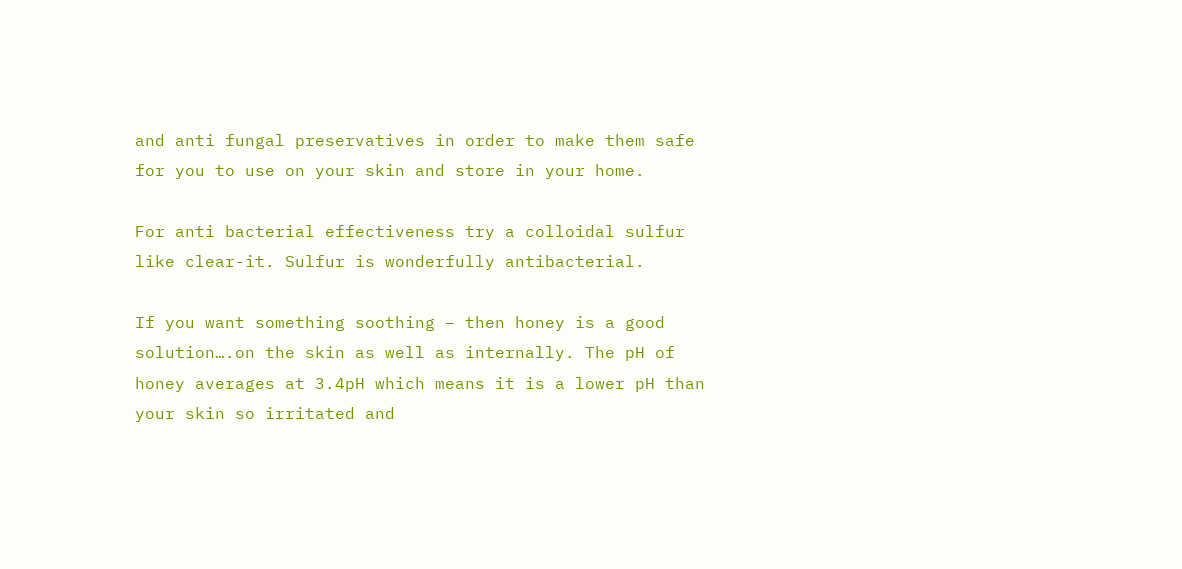and anti fungal preservatives in order to make them safe for you to use on your skin and store in your home.

For anti bacterial effectiveness try a colloidal sulfur like clear-it. Sulfur is wonderfully antibacterial.

If you want something soothing – then honey is a good solution….on the skin as well as internally. The pH of honey averages at 3.4pH which means it is a lower pH than your skin so irritated and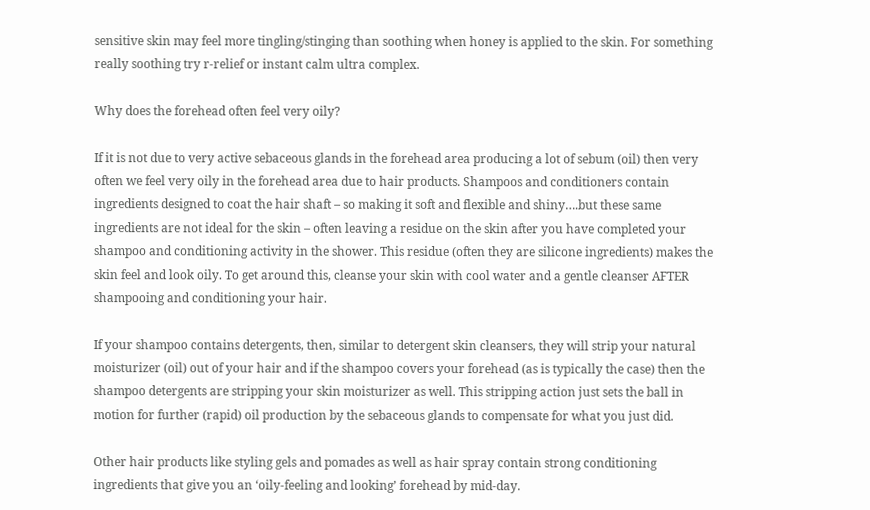sensitive skin may feel more tingling/stinging than soothing when honey is applied to the skin. For something really soothing try r-relief or instant calm ultra complex.

Why does the forehead often feel very oily?

If it is not due to very active sebaceous glands in the forehead area producing a lot of sebum (oil) then very often we feel very oily in the forehead area due to hair products. Shampoos and conditioners contain ingredients designed to coat the hair shaft – so making it soft and flexible and shiny….but these same ingredients are not ideal for the skin – often leaving a residue on the skin after you have completed your shampoo and conditioning activity in the shower. This residue (often they are silicone ingredients) makes the skin feel and look oily. To get around this, cleanse your skin with cool water and a gentle cleanser AFTER shampooing and conditioning your hair.

If your shampoo contains detergents, then, similar to detergent skin cleansers, they will strip your natural moisturizer (oil) out of your hair and if the shampoo covers your forehead (as is typically the case) then the shampoo detergents are stripping your skin moisturizer as well. This stripping action just sets the ball in motion for further (rapid) oil production by the sebaceous glands to compensate for what you just did.

Other hair products like styling gels and pomades as well as hair spray contain strong conditioning ingredients that give you an ‘oily-feeling and looking’ forehead by mid-day.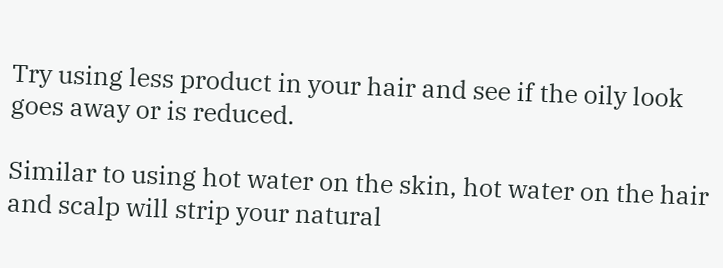Try using less product in your hair and see if the oily look goes away or is reduced.

Similar to using hot water on the skin, hot water on the hair and scalp will strip your natural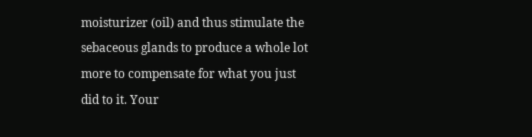moisturizer (oil) and thus stimulate the sebaceous glands to produce a whole lot more to compensate for what you just did to it. Your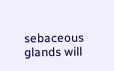sebaceous glands will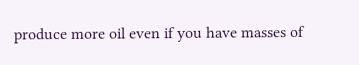produce more oil even if you have masses of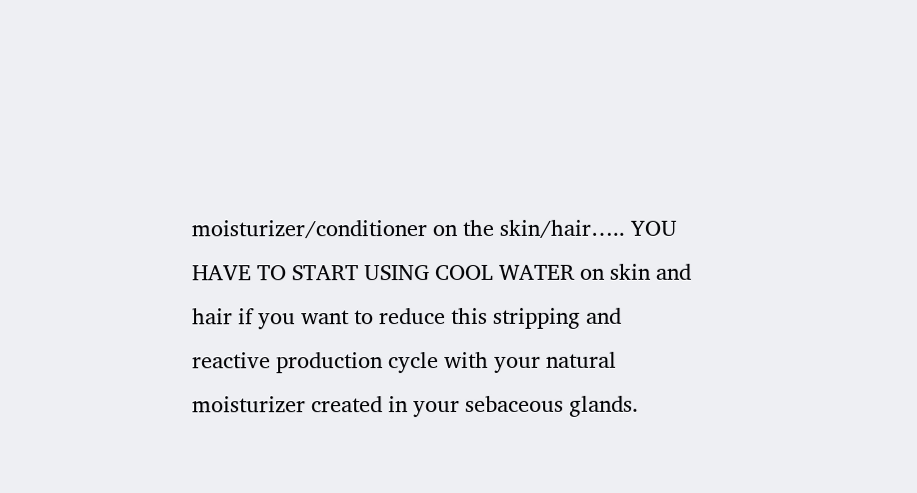moisturizer/conditioner on the skin/hair….. YOU HAVE TO START USING COOL WATER on skin and hair if you want to reduce this stripping and reactive production cycle with your natural moisturizer created in your sebaceous glands.